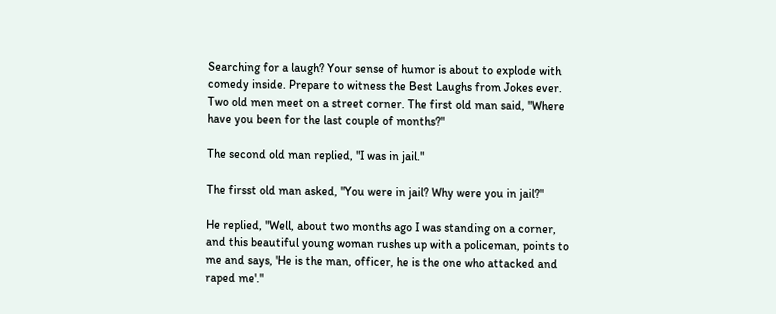Searching for a laugh? Your sense of humor is about to explode with comedy inside. Prepare to witness the Best Laughs from Jokes ever.
Two old men meet on a street corner. The first old man said, "Where have you been for the last couple of months?"

The second old man replied, "I was in jail."

The firsst old man asked, "You were in jail? Why were you in jail?"

He replied, "Well, about two months ago I was standing on a corner, and this beautiful young woman rushes up with a policeman, points to me and says, 'He is the man, officer, he is the one who attacked and raped me'."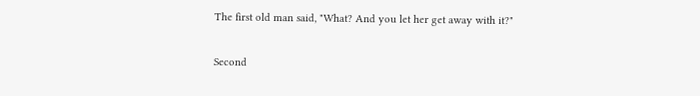The first old man said, "What? And you let her get away with it?"

Second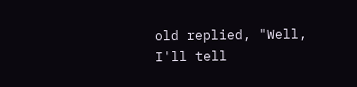old replied, "Well, I'll tell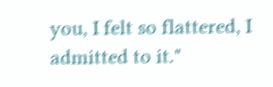you, I felt so flattered, I admitted to it."